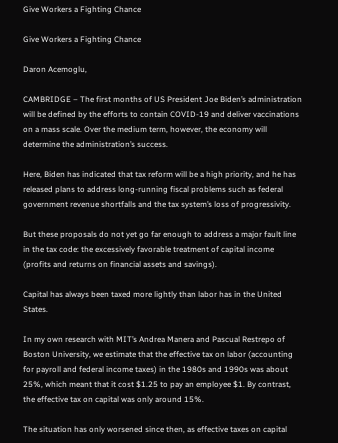Give Workers a Fighting Chance

Give Workers a Fighting Chance

Daron Acemoglu,

CAMBRIDGE – The first months of US President Joe Biden’s administration will be defined by the efforts to contain COVID-19 and deliver vaccinations on a mass scale. Over the medium term, however, the economy will determine the administration’s success.

Here, Biden has indicated that tax reform will be a high priority, and he has released plans to address long-running fiscal problems such as federal government revenue shortfalls and the tax system’s loss of progressivity.

But these proposals do not yet go far enough to address a major fault line in the tax code: the excessively favorable treatment of capital income (profits and returns on financial assets and savings).

Capital has always been taxed more lightly than labor has in the United States.

In my own research with MIT’s Andrea Manera and Pascual Restrepo of Boston University, we estimate that the effective tax on labor (accounting for payroll and federal income taxes) in the 1980s and 1990s was about 25%, which meant that it cost $1.25 to pay an employee $1. By contrast, the effective tax on capital was only around 15%.

The situation has only worsened since then, as effective taxes on capital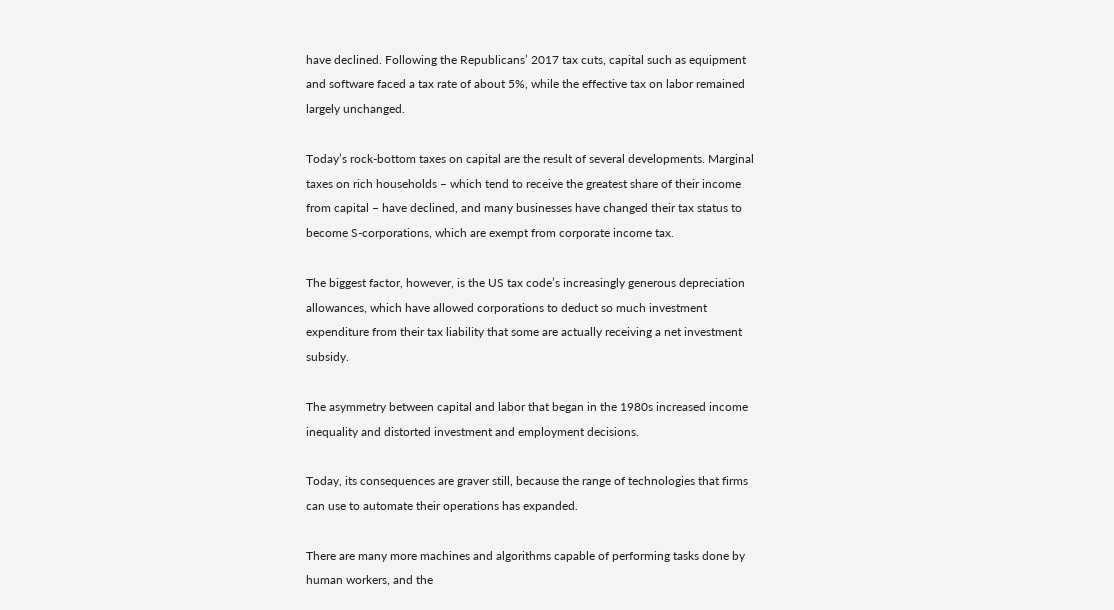have declined. Following the Republicans’ 2017 tax cuts, capital such as equipment and software faced a tax rate of about 5%, while the effective tax on labor remained largely unchanged.

Today’s rock-bottom taxes on capital are the result of several developments. Marginal taxes on rich households – which tend to receive the greatest share of their income from capital – have declined, and many businesses have changed their tax status to become S-corporations, which are exempt from corporate income tax.

The biggest factor, however, is the US tax code’s increasingly generous depreciation allowances, which have allowed corporations to deduct so much investment expenditure from their tax liability that some are actually receiving a net investment subsidy.

The asymmetry between capital and labor that began in the 1980s increased income inequality and distorted investment and employment decisions.

Today, its consequences are graver still, because the range of technologies that firms can use to automate their operations has expanded.

There are many more machines and algorithms capable of performing tasks done by human workers, and the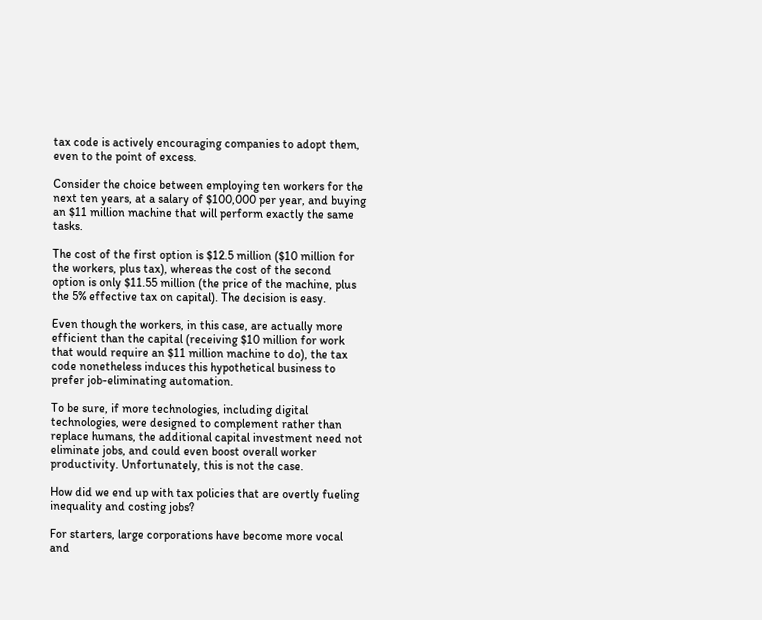tax code is actively encouraging companies to adopt them, even to the point of excess.

Consider the choice between employing ten workers for the next ten years, at a salary of $100,000 per year, and buying an $11 million machine that will perform exactly the same tasks.

The cost of the first option is $12.5 million ($10 million for the workers, plus tax), whereas the cost of the second option is only $11.55 million (the price of the machine, plus the 5% effective tax on capital). The decision is easy.

Even though the workers, in this case, are actually more efficient than the capital (receiving $10 million for work that would require an $11 million machine to do), the tax code nonetheless induces this hypothetical business to prefer job-eliminating automation.

To be sure, if more technologies, including digital technologies, were designed to complement rather than replace humans, the additional capital investment need not eliminate jobs, and could even boost overall worker productivity. Unfortunately, this is not the case.

How did we end up with tax policies that are overtly fueling inequality and costing jobs?

For starters, large corporations have become more vocal and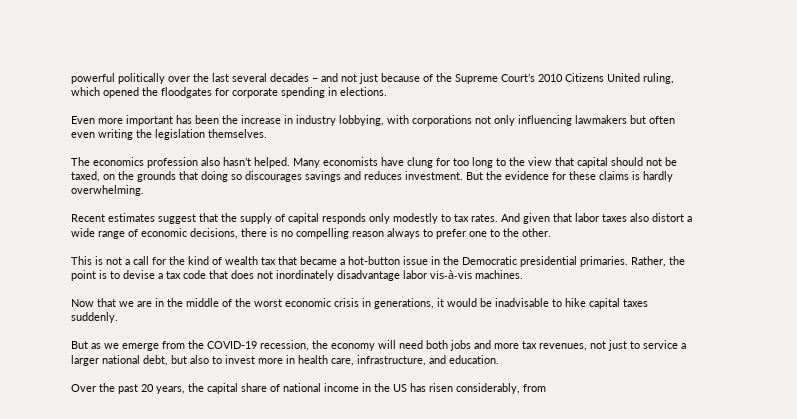powerful politically over the last several decades – and not just because of the Supreme Court’s 2010 Citizens United ruling, which opened the floodgates for corporate spending in elections.

Even more important has been the increase in industry lobbying, with corporations not only influencing lawmakers but often even writing the legislation themselves.

The economics profession also hasn’t helped. Many economists have clung for too long to the view that capital should not be taxed, on the grounds that doing so discourages savings and reduces investment. But the evidence for these claims is hardly overwhelming.

Recent estimates suggest that the supply of capital responds only modestly to tax rates. And given that labor taxes also distort a wide range of economic decisions, there is no compelling reason always to prefer one to the other.

This is not a call for the kind of wealth tax that became a hot-button issue in the Democratic presidential primaries. Rather, the point is to devise a tax code that does not inordinately disadvantage labor vis-à-vis machines.

Now that we are in the middle of the worst economic crisis in generations, it would be inadvisable to hike capital taxes suddenly.

But as we emerge from the COVID-19 recession, the economy will need both jobs and more tax revenues, not just to service a larger national debt, but also to invest more in health care, infrastructure, and education.

Over the past 20 years, the capital share of national income in the US has risen considerably, from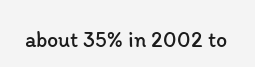about 35% in 2002 to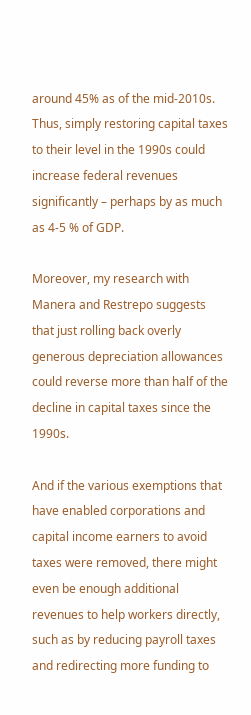around 45% as of the mid-2010s. Thus, simply restoring capital taxes to their level in the 1990s could increase federal revenues significantly – perhaps by as much as 4-5 % of GDP.

Moreover, my research with Manera and Restrepo suggests that just rolling back overly generous depreciation allowances could reverse more than half of the decline in capital taxes since the 1990s.

And if the various exemptions that have enabled corporations and capital income earners to avoid taxes were removed, there might even be enough additional revenues to help workers directly, such as by reducing payroll taxes and redirecting more funding to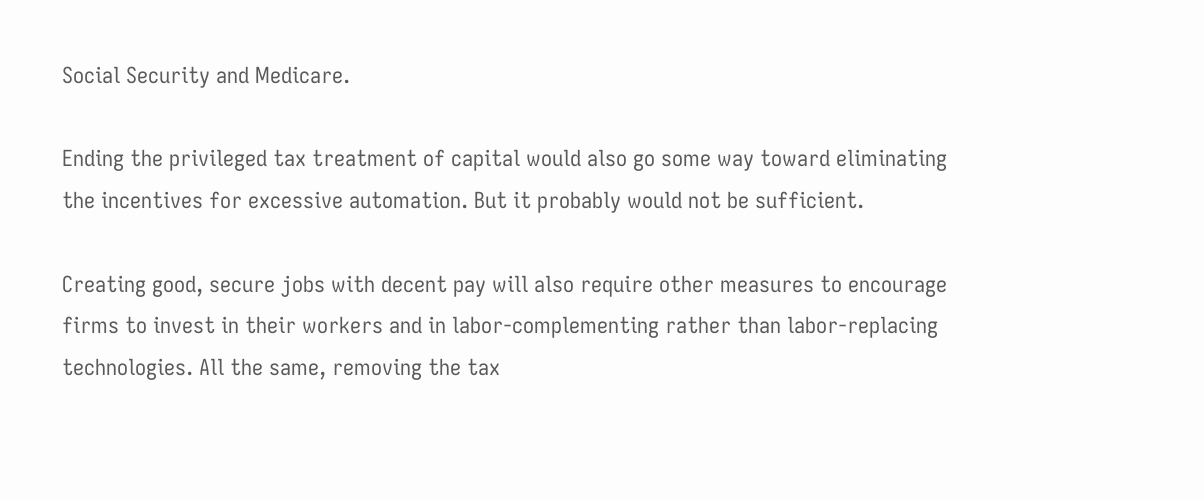Social Security and Medicare.

Ending the privileged tax treatment of capital would also go some way toward eliminating the incentives for excessive automation. But it probably would not be sufficient.

Creating good, secure jobs with decent pay will also require other measures to encourage firms to invest in their workers and in labor-complementing rather than labor-replacing technologies. All the same, removing the tax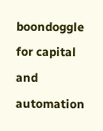boondoggle for capital and automation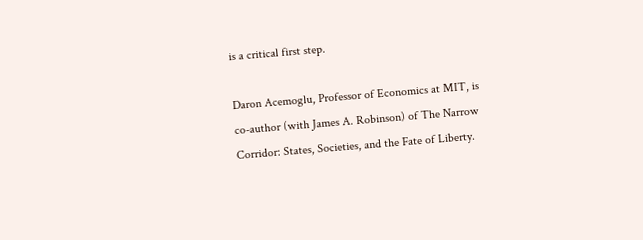is a critical first step.

Daron Acemoglu, Professor of Economics at MIT, is co-author (with James A. Robinson) of The Narrow Corridor: States, Societies, and the Fate of Liberty.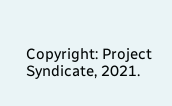Copyright: Project Syndicate, 2021.